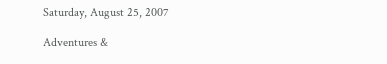Saturday, August 25, 2007

Adventures &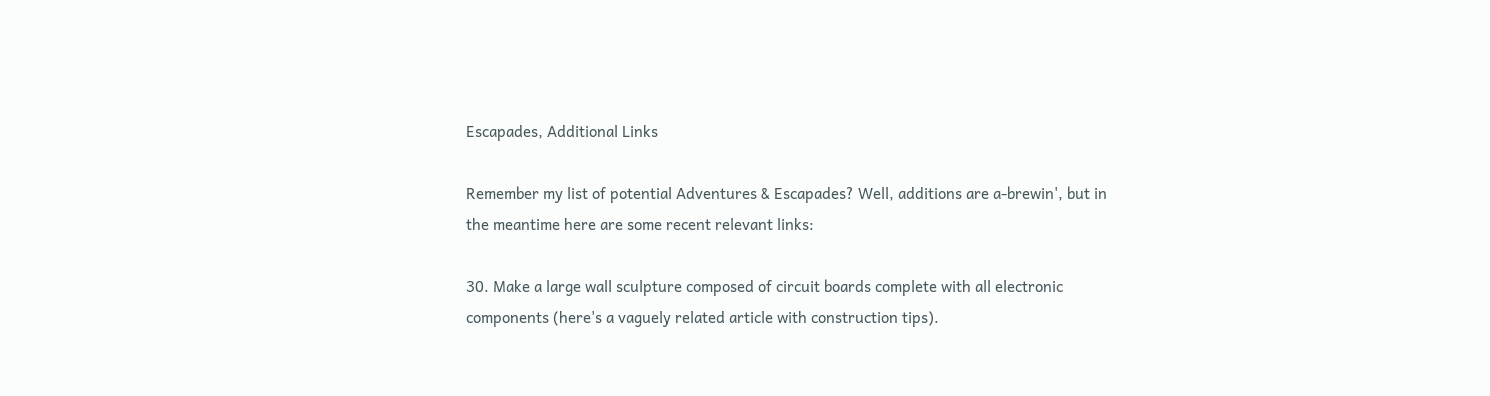Escapades, Additional Links

Remember my list of potential Adventures & Escapades? Well, additions are a-brewin', but in the meantime here are some recent relevant links:

30. Make a large wall sculpture composed of circuit boards complete with all electronic components (here's a vaguely related article with construction tips).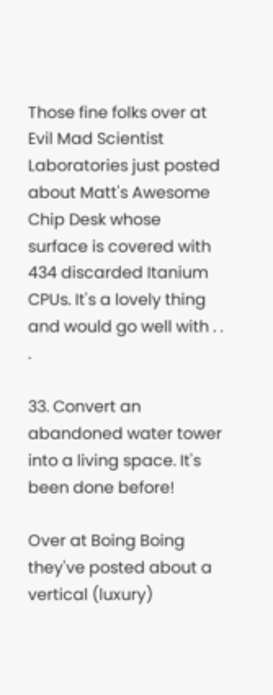Those fine folks over at Evil Mad Scientist Laboratories just posted about Matt's Awesome Chip Desk whose surface is covered with 434 discarded Itanium CPUs. It's a lovely thing and would go well with . . .

33. Convert an abandoned water tower into a living space. It's been done before!

Over at Boing Boing they've posted about a vertical (luxury)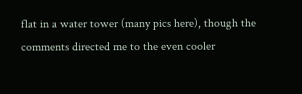flat in a water tower (many pics here), though the comments directed me to the even cooler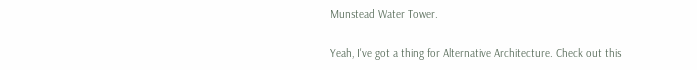Munstead Water Tower.

Yeah, I've got a thing for Alternative Architecture. Check out this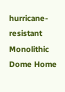hurricane-resistant Monolithic Dome Home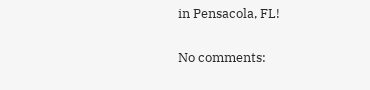in Pensacola, FL!

No comments: